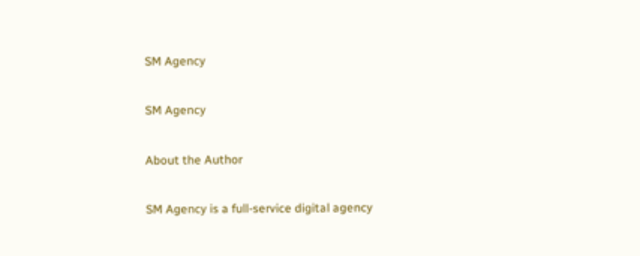SM Agency

SM Agency

About the Author

SM Agency is a full-service digital agency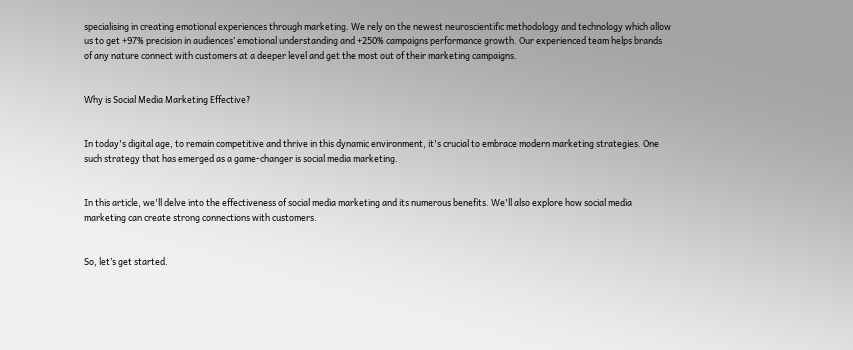specialising in creating emotional experiences through marketing. We rely on the newest neuroscientific methodology and technology which allow us to get +97% precision in audiences’ emotional understanding and +250% campaigns performance growth. Our experienced team helps brands of any nature connect with customers at a deeper level and get the most out of their marketing campaigns.


Why is Social Media Marketing Effective?


In today's digital age, to remain competitive and thrive in this dynamic environment, it's crucial to embrace modern marketing strategies. One such strategy that has emerged as a game-changer is social media marketing.


In this article, we'll delve into the effectiveness of social media marketing and its numerous benefits. We'll also explore how social media marketing can create strong connections with customers.


So, let’s get started.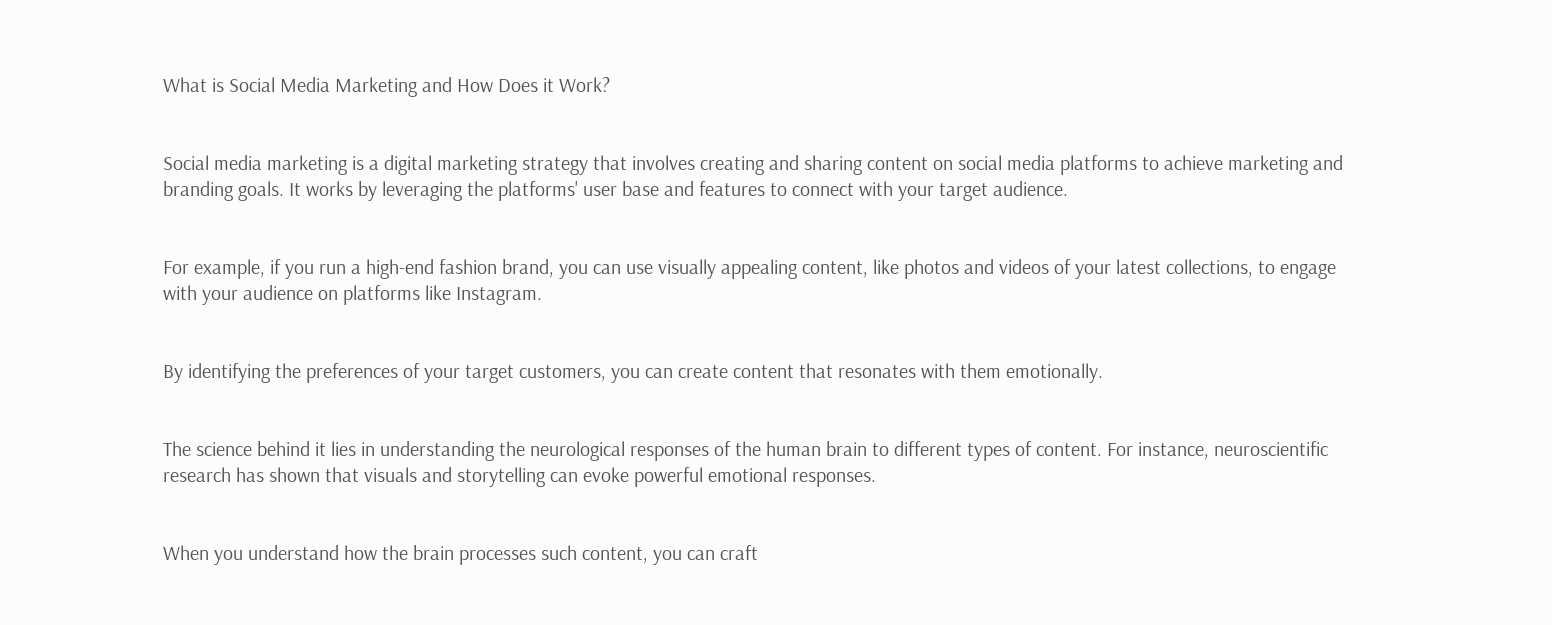What is Social Media Marketing and How Does it Work?


Social media marketing is a digital marketing strategy that involves creating and sharing content on social media platforms to achieve marketing and branding goals. It works by leveraging the platforms' user base and features to connect with your target audience.


For example, if you run a high-end fashion brand, you can use visually appealing content, like photos and videos of your latest collections, to engage with your audience on platforms like Instagram.


By identifying the preferences of your target customers, you can create content that resonates with them emotionally.


The science behind it lies in understanding the neurological responses of the human brain to different types of content. For instance, neuroscientific research has shown that visuals and storytelling can evoke powerful emotional responses.


When you understand how the brain processes such content, you can craft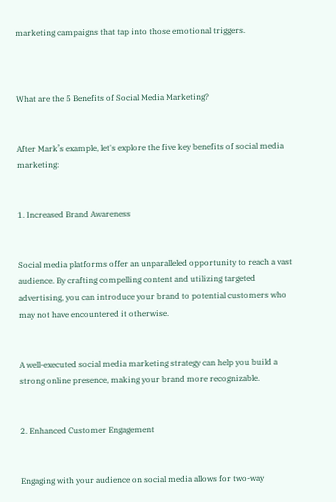marketing campaigns that tap into those emotional triggers.



What are the 5 Benefits of Social Media Marketing?


After Mark’s example, let's explore the five key benefits of social media marketing:


1. Increased Brand Awareness


Social media platforms offer an unparalleled opportunity to reach a vast audience. By crafting compelling content and utilizing targeted advertising, you can introduce your brand to potential customers who may not have encountered it otherwise.


A well-executed social media marketing strategy can help you build a strong online presence, making your brand more recognizable.


2. Enhanced Customer Engagement


Engaging with your audience on social media allows for two-way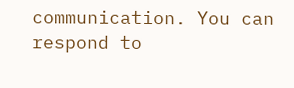communication. You can respond to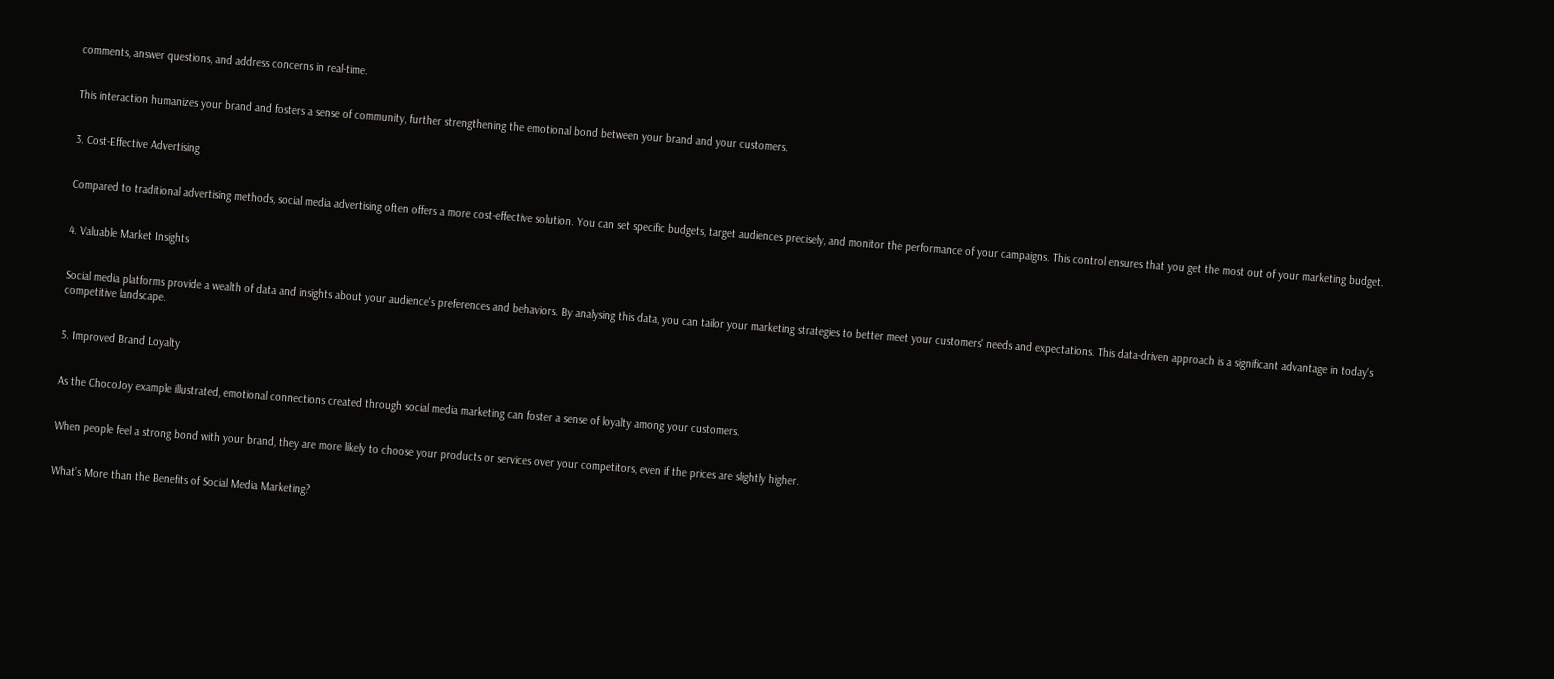comments, answer questions, and address concerns in real-time.


This interaction humanizes your brand and fosters a sense of community, further strengthening the emotional bond between your brand and your customers.


3. Cost-Effective Advertising


Compared to traditional advertising methods, social media advertising often offers a more cost-effective solution. You can set specific budgets, target audiences precisely, and monitor the performance of your campaigns. This control ensures that you get the most out of your marketing budget.


4. Valuable Market Insights


Social media platforms provide a wealth of data and insights about your audience's preferences and behaviors. By analysing this data, you can tailor your marketing strategies to better meet your customers' needs and expectations. This data-driven approach is a significant advantage in today's competitive landscape.


5. Improved Brand Loyalty


As the ChocoJoy example illustrated, emotional connections created through social media marketing can foster a sense of loyalty among your customers.


When people feel a strong bond with your brand, they are more likely to choose your products or services over your competitors, even if the prices are slightly higher.


What’s More than the Benefits of Social Media Marketing?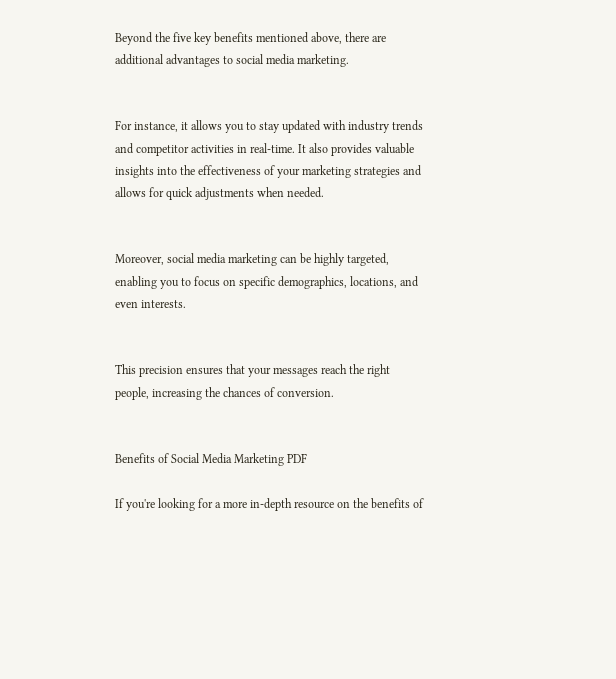Beyond the five key benefits mentioned above, there are additional advantages to social media marketing.


For instance, it allows you to stay updated with industry trends and competitor activities in real-time. It also provides valuable insights into the effectiveness of your marketing strategies and allows for quick adjustments when needed.


Moreover, social media marketing can be highly targeted, enabling you to focus on specific demographics, locations, and even interests.


This precision ensures that your messages reach the right people, increasing the chances of conversion.


Benefits of Social Media Marketing PDF

If you're looking for a more in-depth resource on the benefits of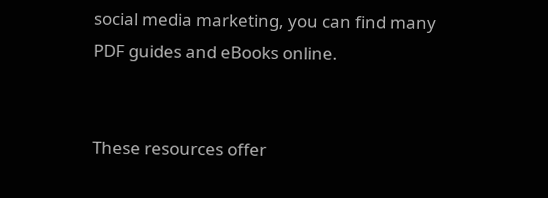social media marketing, you can find many PDF guides and eBooks online.


These resources offer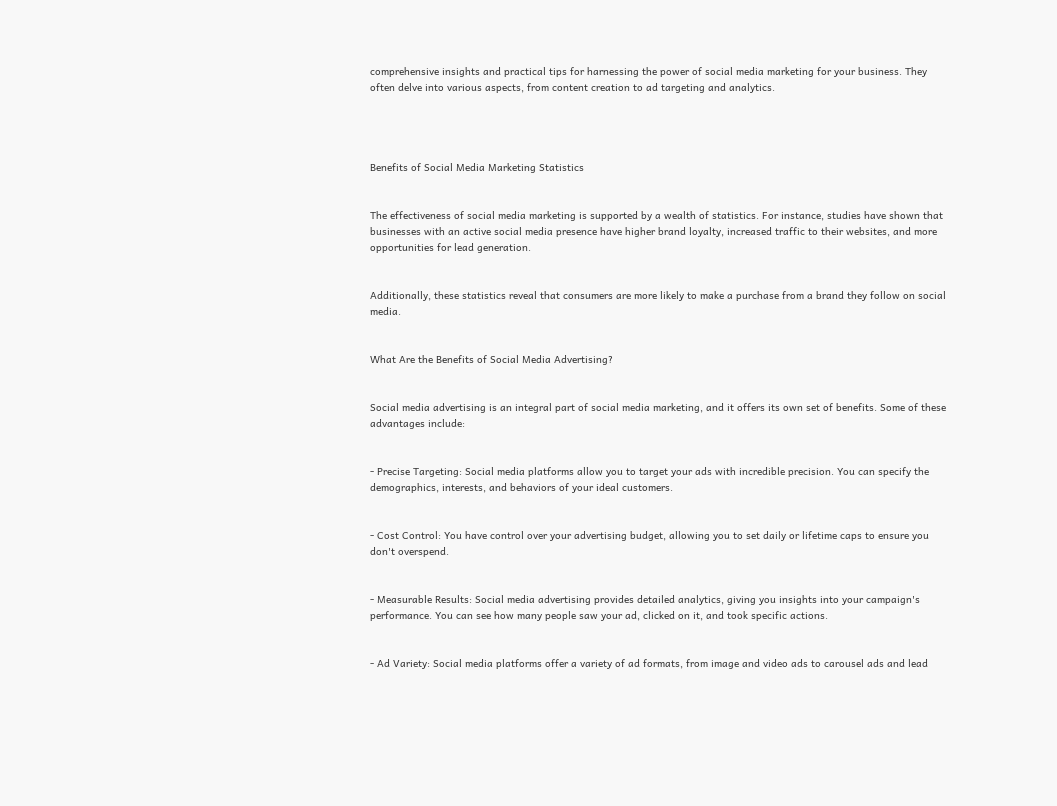comprehensive insights and practical tips for harnessing the power of social media marketing for your business. They often delve into various aspects, from content creation to ad targeting and analytics.




Benefits of Social Media Marketing Statistics


The effectiveness of social media marketing is supported by a wealth of statistics. For instance, studies have shown that businesses with an active social media presence have higher brand loyalty, increased traffic to their websites, and more opportunities for lead generation.


Additionally, these statistics reveal that consumers are more likely to make a purchase from a brand they follow on social media.


What Are the Benefits of Social Media Advertising?


Social media advertising is an integral part of social media marketing, and it offers its own set of benefits. Some of these advantages include:


- Precise Targeting: Social media platforms allow you to target your ads with incredible precision. You can specify the demographics, interests, and behaviors of your ideal customers.


- Cost Control: You have control over your advertising budget, allowing you to set daily or lifetime caps to ensure you don't overspend.


- Measurable Results: Social media advertising provides detailed analytics, giving you insights into your campaign's performance. You can see how many people saw your ad, clicked on it, and took specific actions.


- Ad Variety: Social media platforms offer a variety of ad formats, from image and video ads to carousel ads and lead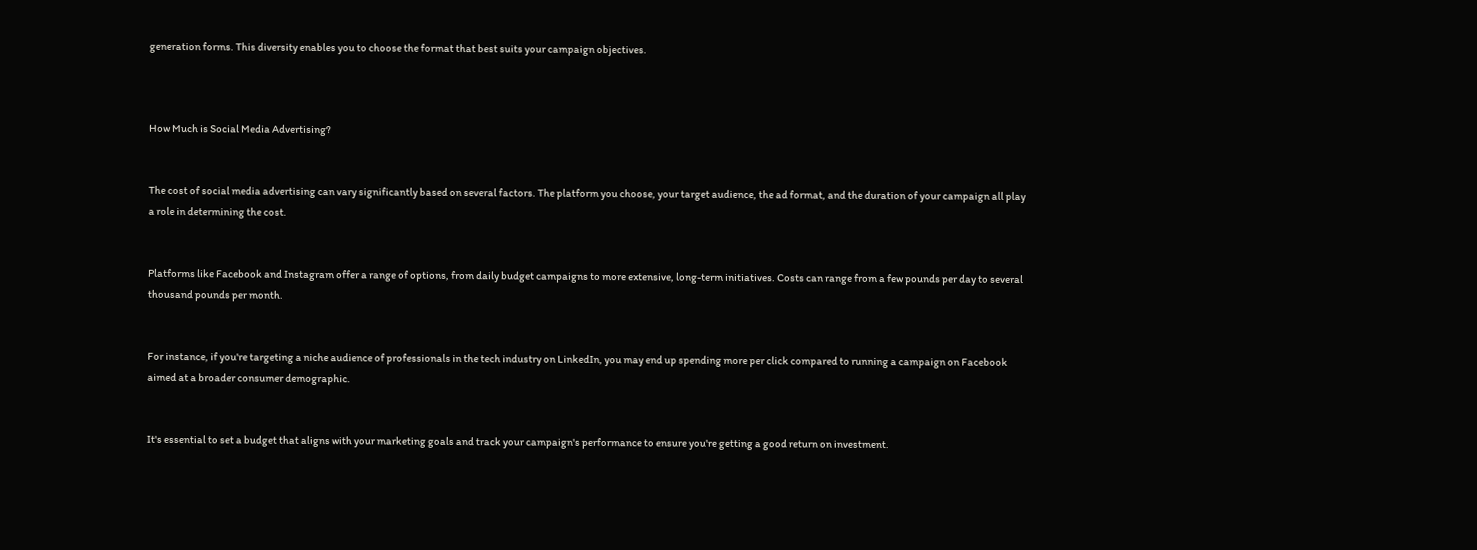generation forms. This diversity enables you to choose the format that best suits your campaign objectives.



How Much is Social Media Advertising?


The cost of social media advertising can vary significantly based on several factors. The platform you choose, your target audience, the ad format, and the duration of your campaign all play a role in determining the cost.


Platforms like Facebook and Instagram offer a range of options, from daily budget campaigns to more extensive, long-term initiatives. Costs can range from a few pounds per day to several thousand pounds per month.


For instance, if you're targeting a niche audience of professionals in the tech industry on LinkedIn, you may end up spending more per click compared to running a campaign on Facebook aimed at a broader consumer demographic.


It's essential to set a budget that aligns with your marketing goals and track your campaign's performance to ensure you're getting a good return on investment.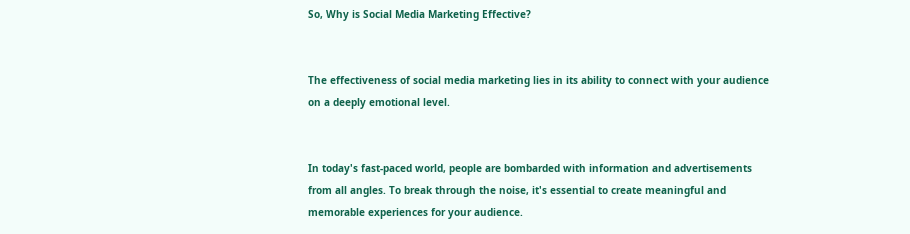So, Why is Social Media Marketing Effective?


The effectiveness of social media marketing lies in its ability to connect with your audience on a deeply emotional level.


In today's fast-paced world, people are bombarded with information and advertisements from all angles. To break through the noise, it's essential to create meaningful and memorable experiences for your audience.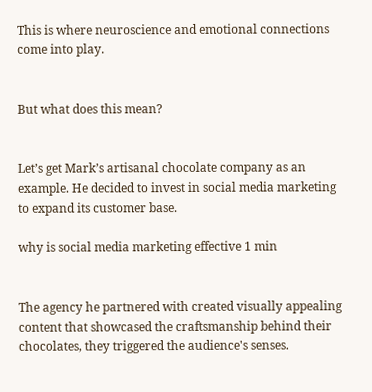This is where neuroscience and emotional connections come into play.


But what does this mean?


Let’s get Mark’s artisanal chocolate company as an example. He decided to invest in social media marketing to expand its customer base.

why is social media marketing effective 1 min


The agency he partnered with created visually appealing content that showcased the craftsmanship behind their chocolates, they triggered the audience's senses.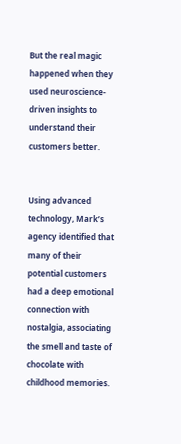But the real magic happened when they used neuroscience-driven insights to understand their customers better.


Using advanced technology, Mark’s agency identified that many of their potential customers had a deep emotional connection with nostalgia, associating the smell and taste of chocolate with childhood memories.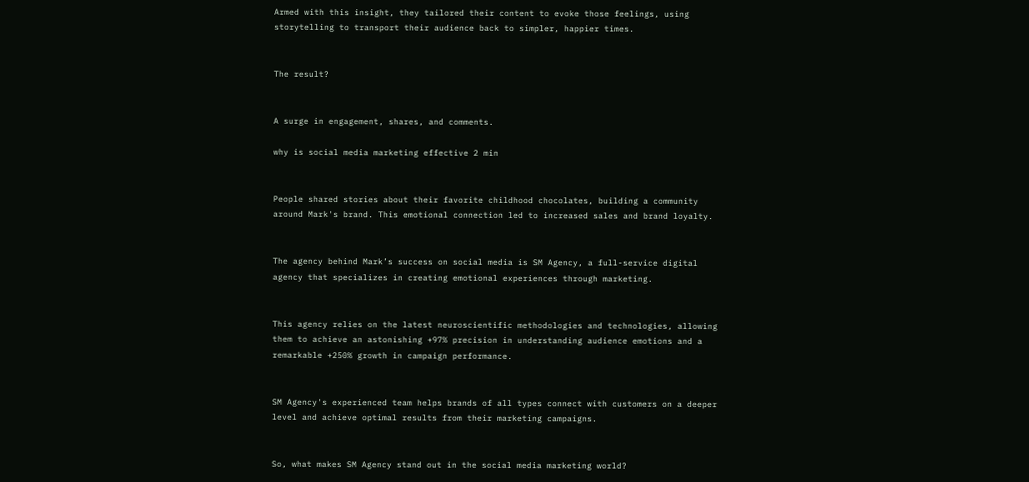Armed with this insight, they tailored their content to evoke those feelings, using storytelling to transport their audience back to simpler, happier times.


The result?


A surge in engagement, shares, and comments.

why is social media marketing effective 2 min


People shared stories about their favorite childhood chocolates, building a community around Mark's brand. This emotional connection led to increased sales and brand loyalty.


The agency behind Mark’s success on social media is SM Agency, a full-service digital agency that specializes in creating emotional experiences through marketing.


This agency relies on the latest neuroscientific methodologies and technologies, allowing them to achieve an astonishing +97% precision in understanding audience emotions and a remarkable +250% growth in campaign performance.


SM Agency's experienced team helps brands of all types connect with customers on a deeper level and achieve optimal results from their marketing campaigns.


So, what makes SM Agency stand out in the social media marketing world?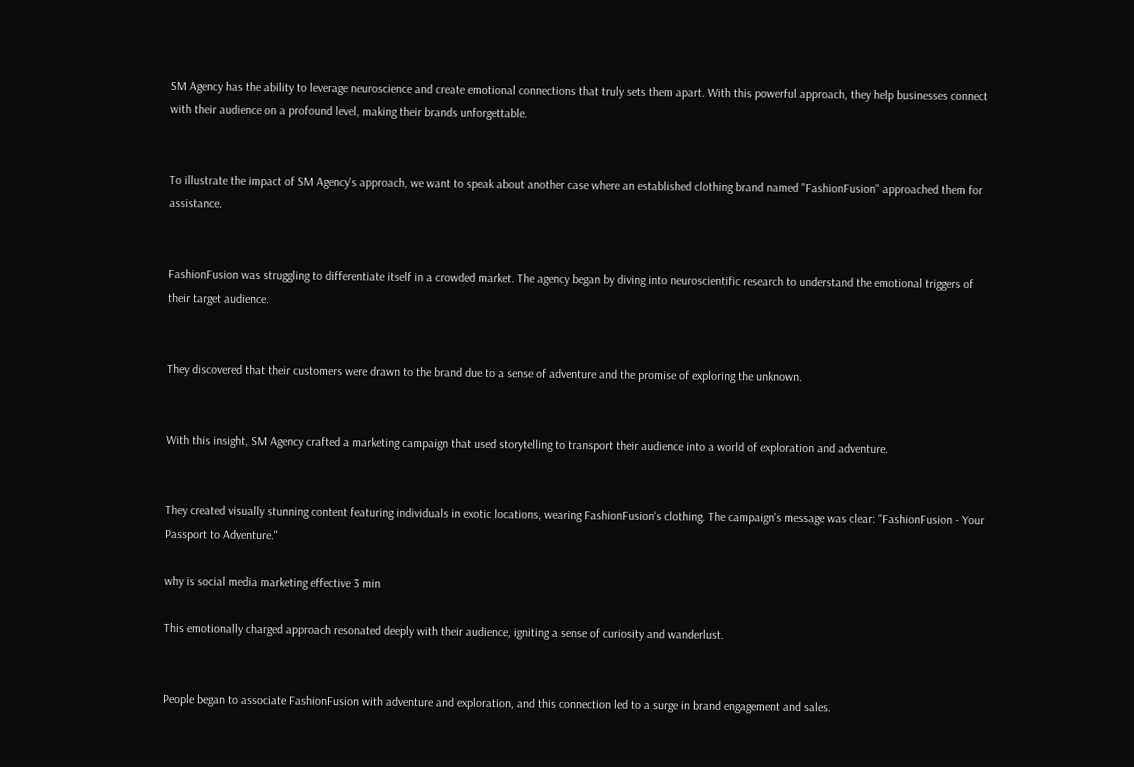SM Agency has the ability to leverage neuroscience and create emotional connections that truly sets them apart. With this powerful approach, they help businesses connect with their audience on a profound level, making their brands unforgettable.


To illustrate the impact of SM Agency's approach, we want to speak about another case where an established clothing brand named "FashionFusion" approached them for assistance.


FashionFusion was struggling to differentiate itself in a crowded market. The agency began by diving into neuroscientific research to understand the emotional triggers of their target audience.


They discovered that their customers were drawn to the brand due to a sense of adventure and the promise of exploring the unknown.


With this insight, SM Agency crafted a marketing campaign that used storytelling to transport their audience into a world of exploration and adventure.


They created visually stunning content featuring individuals in exotic locations, wearing FashionFusion's clothing. The campaign's message was clear: "FashionFusion - Your Passport to Adventure."

why is social media marketing effective 3 min

This emotionally charged approach resonated deeply with their audience, igniting a sense of curiosity and wanderlust.


People began to associate FashionFusion with adventure and exploration, and this connection led to a surge in brand engagement and sales.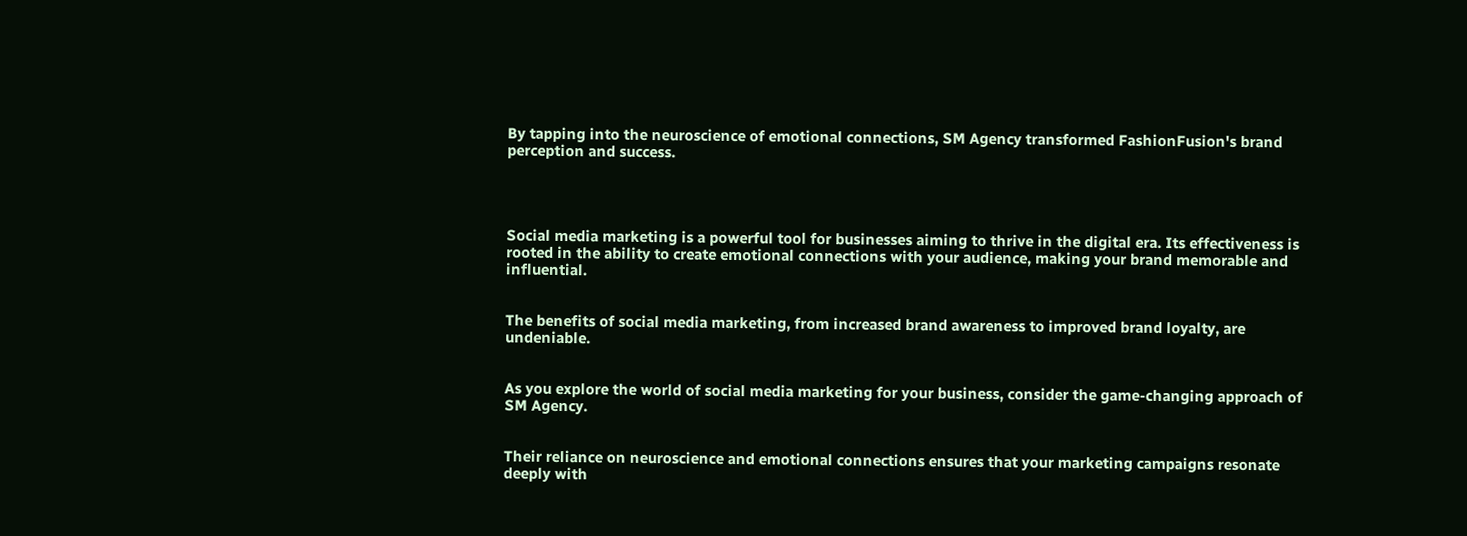By tapping into the neuroscience of emotional connections, SM Agency transformed FashionFusion's brand perception and success.




Social media marketing is a powerful tool for businesses aiming to thrive in the digital era. Its effectiveness is rooted in the ability to create emotional connections with your audience, making your brand memorable and influential.


The benefits of social media marketing, from increased brand awareness to improved brand loyalty, are undeniable.


As you explore the world of social media marketing for your business, consider the game-changing approach of SM Agency.


Their reliance on neuroscience and emotional connections ensures that your marketing campaigns resonate deeply with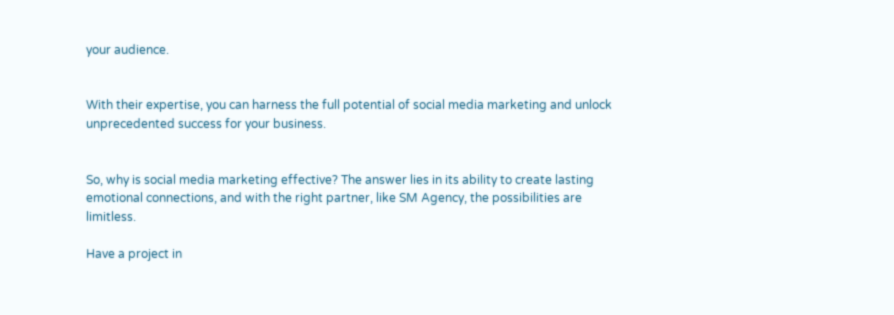your audience.


With their expertise, you can harness the full potential of social media marketing and unlock unprecedented success for your business.


So, why is social media marketing effective? The answer lies in its ability to create lasting emotional connections, and with the right partner, like SM Agency, the possibilities are limitless.

Have a project in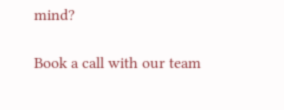mind?

Book a call with our team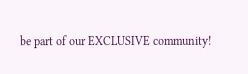be part of our EXCLUSIVE community!